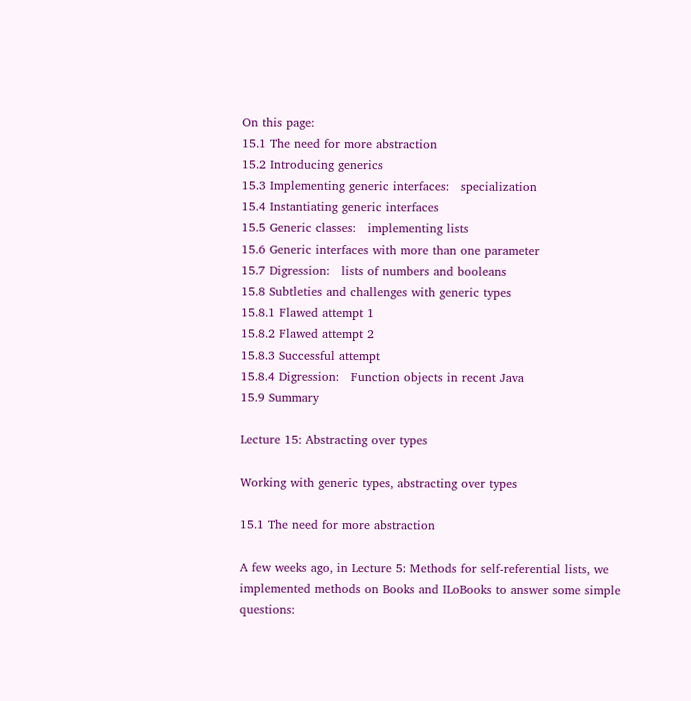On this page:
15.1 The need for more abstraction
15.2 Introducing generics
15.3 Implementing generic interfaces:   specialization
15.4 Instantiating generic interfaces
15.5 Generic classes:   implementing lists
15.6 Generic interfaces with more than one parameter
15.7 Digression:   lists of numbers and booleans
15.8 Subtleties and challenges with generic types
15.8.1 Flawed attempt 1
15.8.2 Flawed attempt 2
15.8.3 Successful attempt
15.8.4 Digression:   Function objects in recent Java
15.9 Summary

Lecture 15: Abstracting over types

Working with generic types, abstracting over types

15.1 The need for more abstraction

A few weeks ago, in Lecture 5: Methods for self-referential lists, we implemented methods on Books and ILoBooks to answer some simple questions: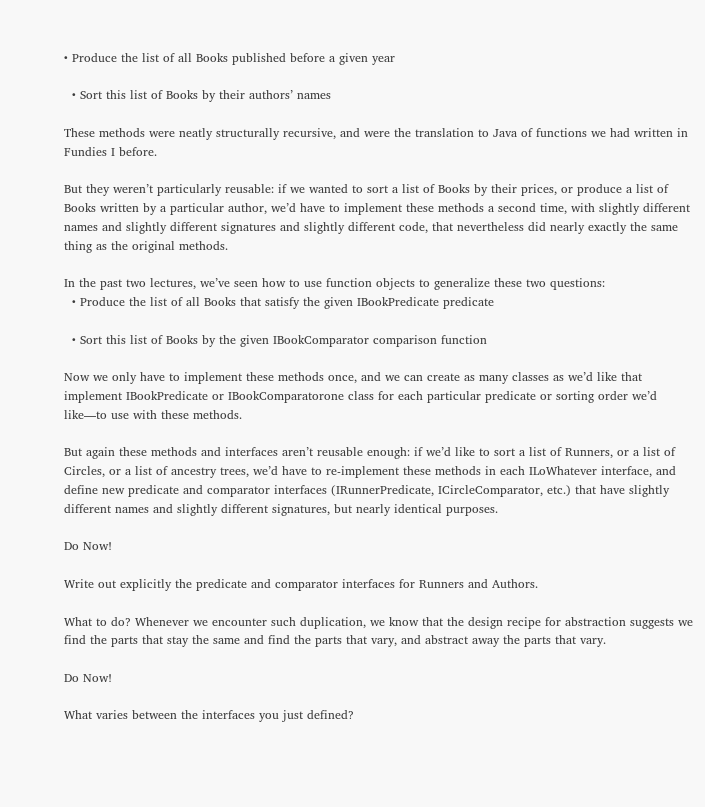• Produce the list of all Books published before a given year

  • Sort this list of Books by their authors’ names

These methods were neatly structurally recursive, and were the translation to Java of functions we had written in Fundies I before.

But they weren’t particularly reusable: if we wanted to sort a list of Books by their prices, or produce a list of Books written by a particular author, we’d have to implement these methods a second time, with slightly different names and slightly different signatures and slightly different code, that nevertheless did nearly exactly the same thing as the original methods.

In the past two lectures, we’ve seen how to use function objects to generalize these two questions:
  • Produce the list of all Books that satisfy the given IBookPredicate predicate

  • Sort this list of Books by the given IBookComparator comparison function

Now we only have to implement these methods once, and we can create as many classes as we’d like that implement IBookPredicate or IBookComparatorone class for each particular predicate or sorting order we’d like—to use with these methods.

But again these methods and interfaces aren’t reusable enough: if we’d like to sort a list of Runners, or a list of Circles, or a list of ancestry trees, we’d have to re-implement these methods in each ILoWhatever interface, and define new predicate and comparator interfaces (IRunnerPredicate, ICircleComparator, etc.) that have slightly different names and slightly different signatures, but nearly identical purposes.

Do Now!

Write out explicitly the predicate and comparator interfaces for Runners and Authors.

What to do? Whenever we encounter such duplication, we know that the design recipe for abstraction suggests we find the parts that stay the same and find the parts that vary, and abstract away the parts that vary.

Do Now!

What varies between the interfaces you just defined?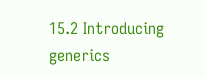15.2 Introducing generics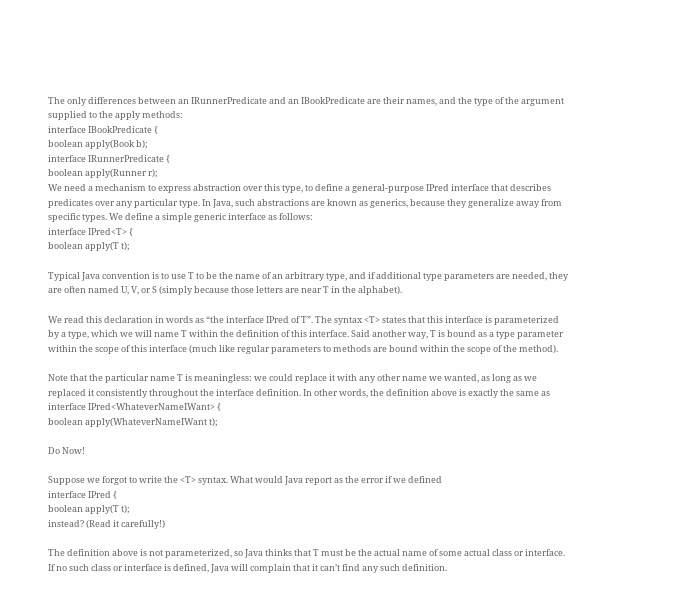The only differences between an IRunnerPredicate and an IBookPredicate are their names, and the type of the argument supplied to the apply methods:
interface IBookPredicate {
boolean apply(Book b);
interface IRunnerPredicate {
boolean apply(Runner r);
We need a mechanism to express abstraction over this type, to define a general-purpose IPred interface that describes predicates over any particular type. In Java, such abstractions are known as generics, because they generalize away from specific types. We define a simple generic interface as follows:
interface IPred<T> {
boolean apply(T t);

Typical Java convention is to use T to be the name of an arbitrary type, and if additional type parameters are needed, they are often named U, V, or S (simply because those letters are near T in the alphabet).

We read this declaration in words as “the interface IPred of T”. The syntax <T> states that this interface is parameterized by a type, which we will name T within the definition of this interface. Said another way, T is bound as a type parameter within the scope of this interface (much like regular parameters to methods are bound within the scope of the method).

Note that the particular name T is meaningless: we could replace it with any other name we wanted, as long as we replaced it consistently throughout the interface definition. In other words, the definition above is exactly the same as
interface IPred<WhateverNameIWant> {
boolean apply(WhateverNameIWant t);

Do Now!

Suppose we forgot to write the <T> syntax. What would Java report as the error if we defined
interface IPred {
boolean apply(T t);
instead? (Read it carefully!)

The definition above is not parameterized, so Java thinks that T must be the actual name of some actual class or interface. If no such class or interface is defined, Java will complain that it can’t find any such definition.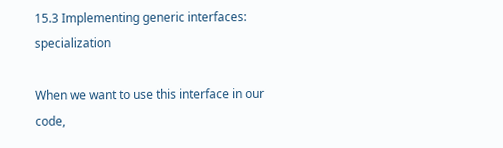15.3 Implementing generic interfaces: specialization

When we want to use this interface in our code,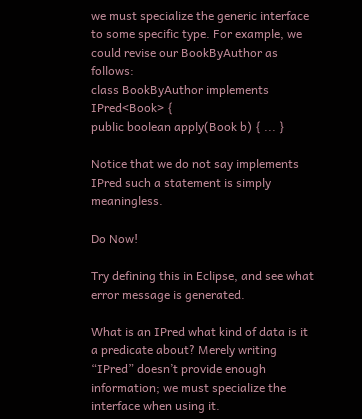we must specialize the generic interface to some specific type. For example, we could revise our BookByAuthor as follows:
class BookByAuthor implements IPred<Book> {
public boolean apply(Book b) { ... }

Notice that we do not say implements IPred such a statement is simply meaningless.

Do Now!

Try defining this in Eclipse, and see what error message is generated.

What is an IPred what kind of data is it a predicate about? Merely writing “IPred” doesn’t provide enough information; we must specialize the interface when using it.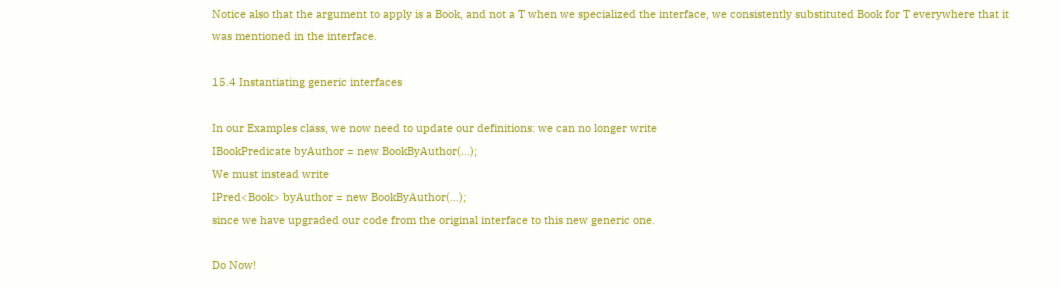Notice also that the argument to apply is a Book, and not a T when we specialized the interface, we consistently substituted Book for T everywhere that it was mentioned in the interface.

15.4 Instantiating generic interfaces

In our Examples class, we now need to update our definitions: we can no longer write
IBookPredicate byAuthor = new BookByAuthor(...);
We must instead write
IPred<Book> byAuthor = new BookByAuthor(...);
since we have upgraded our code from the original interface to this new generic one.

Do Now!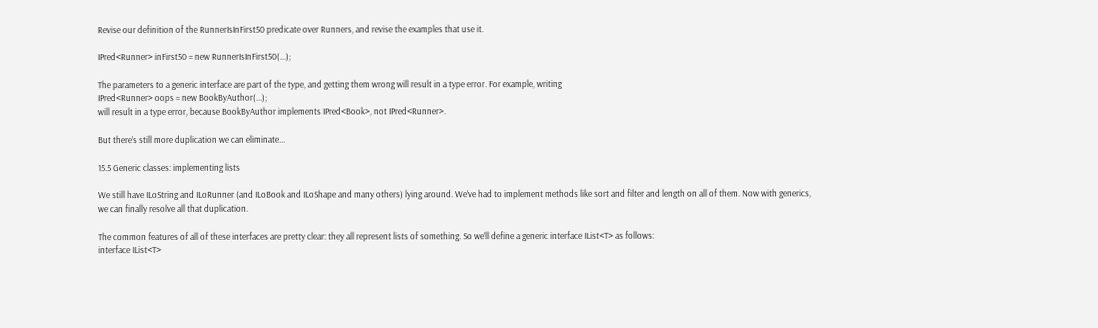Revise our definition of the RunnerIsInFirst50 predicate over Runners, and revise the examples that use it.

IPred<Runner> inFirst50 = new RunnerIsInFirst50(...);

The parameters to a generic interface are part of the type, and getting them wrong will result in a type error. For example, writing
IPred<Runner> oops = new BookByAuthor(...);
will result in a type error, because BookByAuthor implements IPred<Book>, not IPred<Runner>.

But there’s still more duplication we can eliminate...

15.5 Generic classes: implementing lists

We still have ILoString and ILoRunner (and ILoBook and ILoShape and many others) lying around. We’ve had to implement methods like sort and filter and length on all of them. Now with generics, we can finally resolve all that duplication.

The common features of all of these interfaces are pretty clear: they all represent lists of something. So we’ll define a generic interface IList<T> as follows:
interface IList<T>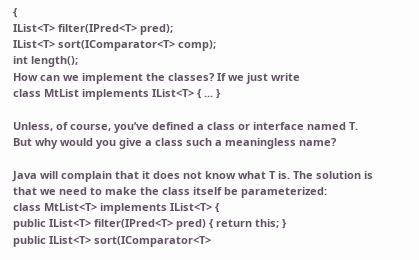{
IList<T> filter(IPred<T> pred);
IList<T> sort(IComparator<T> comp);
int length();
How can we implement the classes? If we just write
class MtList implements IList<T> { ... }

Unless, of course, you’ve defined a class or interface named T. But why would you give a class such a meaningless name?

Java will complain that it does not know what T is. The solution is that we need to make the class itself be parameterized:
class MtList<T> implements IList<T> {
public IList<T> filter(IPred<T> pred) { return this; }
public IList<T> sort(IComparator<T>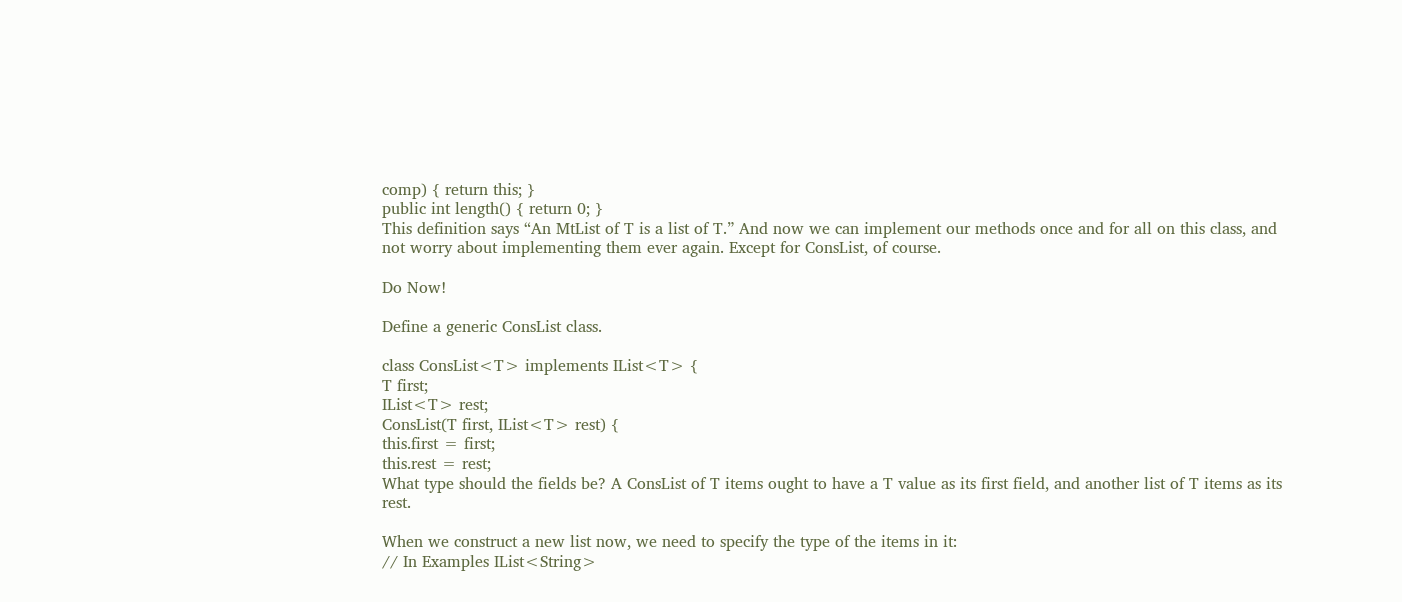comp) { return this; }
public int length() { return 0; }
This definition says “An MtList of T is a list of T.” And now we can implement our methods once and for all on this class, and not worry about implementing them ever again. Except for ConsList, of course.

Do Now!

Define a generic ConsList class.

class ConsList<T> implements IList<T> {
T first;
IList<T> rest;
ConsList(T first, IList<T> rest) {
this.first = first;
this.rest = rest;
What type should the fields be? A ConsList of T items ought to have a T value as its first field, and another list of T items as its rest.

When we construct a new list now, we need to specify the type of the items in it:
// In Examples IList<String>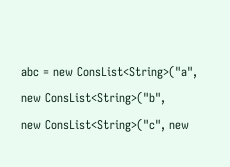abc = new ConsList<String>("a",
new ConsList<String>("b",
new ConsList<String>("c", new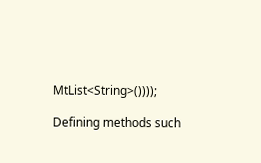MtList<String>())));

Defining methods such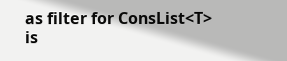as filter for ConsList<T> is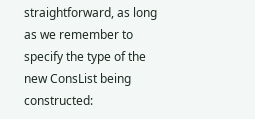straightforward, as long as we remember to specify the type of the new ConsList being constructed: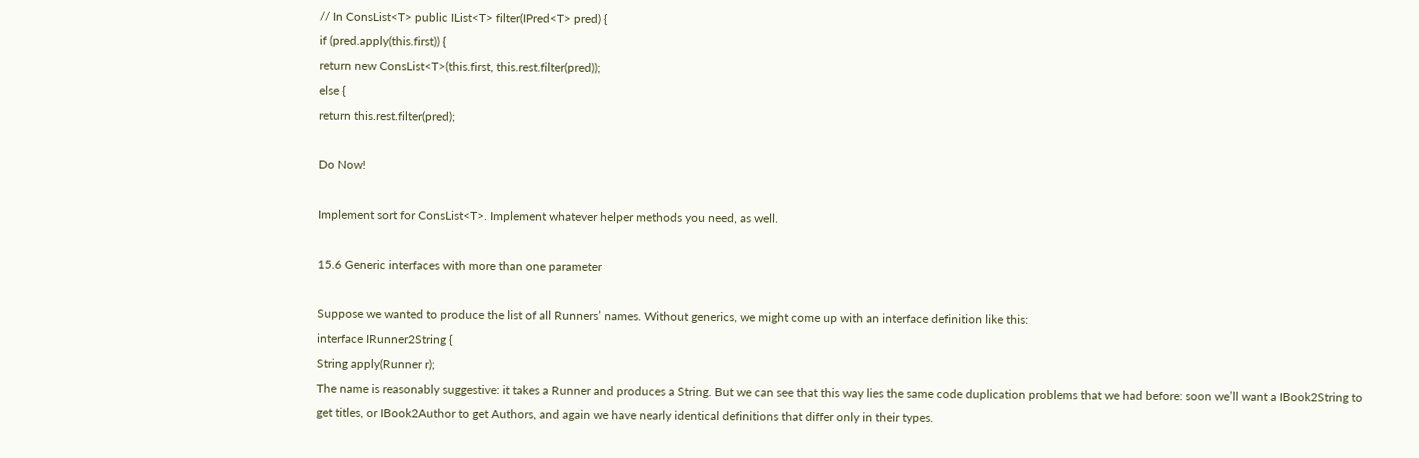// In ConsList<T> public IList<T> filter(IPred<T> pred) {
if (pred.apply(this.first)) {
return new ConsList<T>(this.first, this.rest.filter(pred));
else {
return this.rest.filter(pred);

Do Now!

Implement sort for ConsList<T>. Implement whatever helper methods you need, as well.

15.6 Generic interfaces with more than one parameter

Suppose we wanted to produce the list of all Runners’ names. Without generics, we might come up with an interface definition like this:
interface IRunner2String {
String apply(Runner r);
The name is reasonably suggestive: it takes a Runner and produces a String. But we can see that this way lies the same code duplication problems that we had before: soon we’ll want a IBook2String to get titles, or IBook2Author to get Authors, and again we have nearly identical definitions that differ only in their types.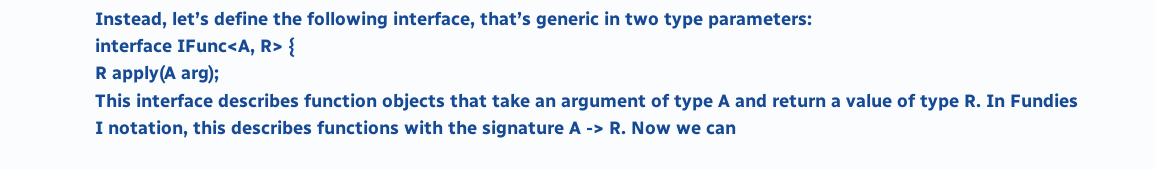Instead, let’s define the following interface, that’s generic in two type parameters:
interface IFunc<A, R> {
R apply(A arg);
This interface describes function objects that take an argument of type A and return a value of type R. In Fundies I notation, this describes functions with the signature A -> R. Now we can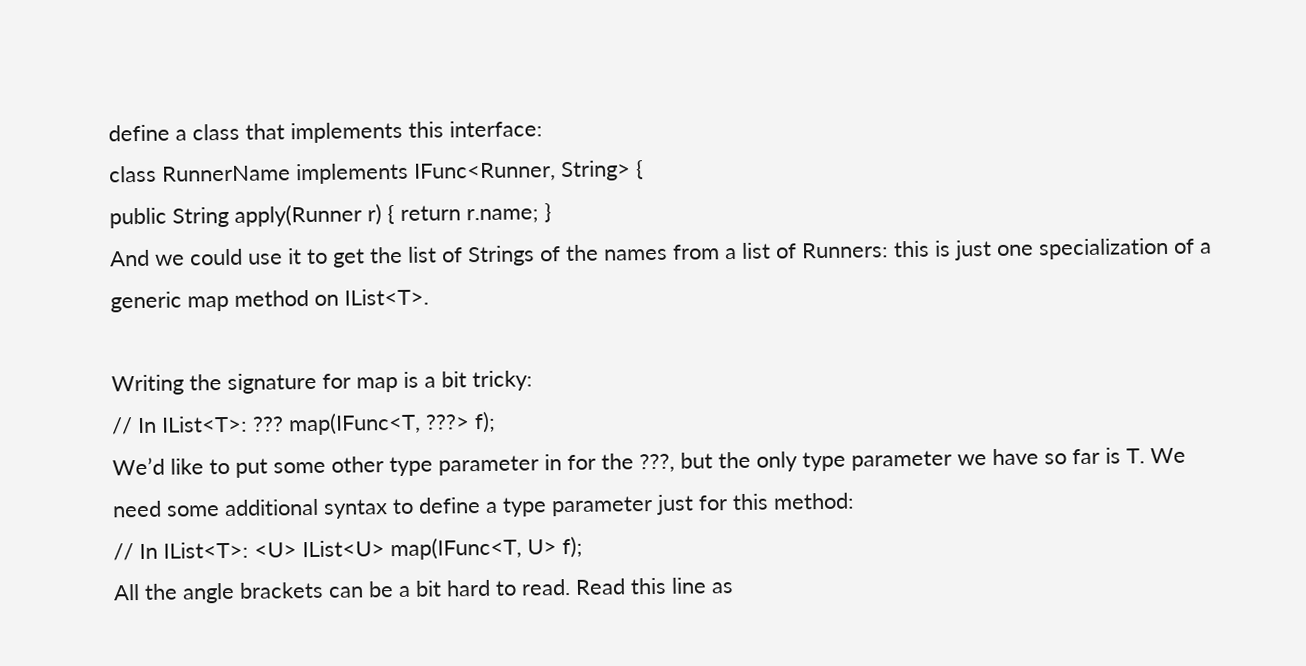define a class that implements this interface:
class RunnerName implements IFunc<Runner, String> {
public String apply(Runner r) { return r.name; }
And we could use it to get the list of Strings of the names from a list of Runners: this is just one specialization of a generic map method on IList<T>.

Writing the signature for map is a bit tricky:
// In IList<T>: ??? map(IFunc<T, ???> f);
We’d like to put some other type parameter in for the ???, but the only type parameter we have so far is T. We need some additional syntax to define a type parameter just for this method:
// In IList<T>: <U> IList<U> map(IFunc<T, U> f);
All the angle brackets can be a bit hard to read. Read this line as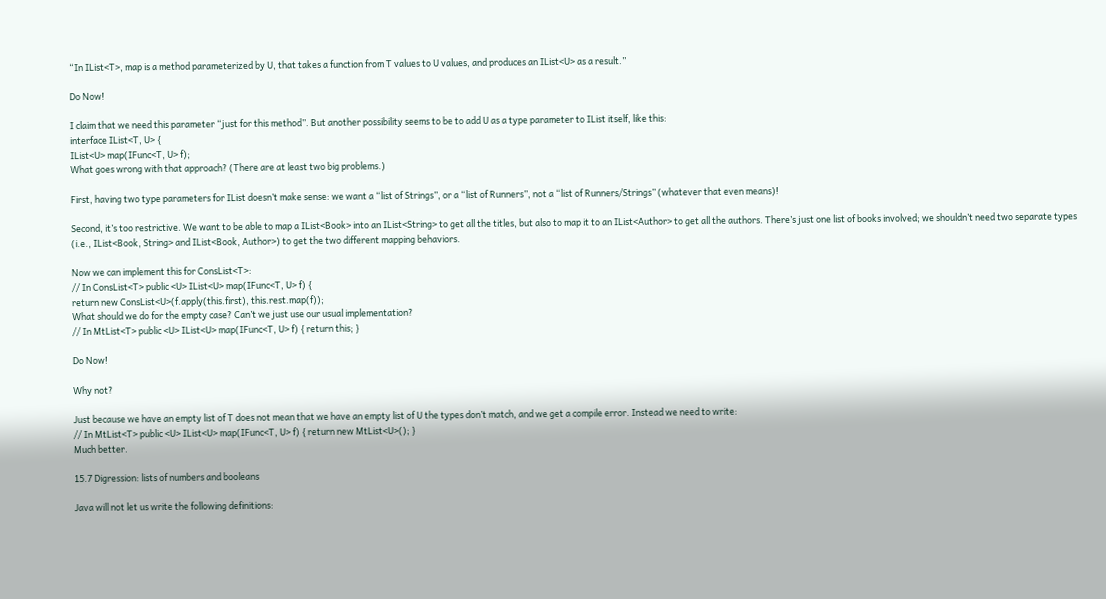“In IList<T>, map is a method parameterized by U, that takes a function from T values to U values, and produces an IList<U> as a result.”

Do Now!

I claim that we need this parameter “just for this method”. But another possibility seems to be to add U as a type parameter to IList itself, like this:
interface IList<T, U> {
IList<U> map(IFunc<T, U> f);
What goes wrong with that approach? (There are at least two big problems.)

First, having two type parameters for IList doesn’t make sense: we want a “list of Strings”, or a “list of Runners”, not a “list of Runners/Strings” (whatever that even means)!

Second, it’s too restrictive. We want to be able to map a IList<Book> into an IList<String> to get all the titles, but also to map it to an IList<Author> to get all the authors. There’s just one list of books involved; we shouldn’t need two separate types (i.e., IList<Book, String> and IList<Book, Author>) to get the two different mapping behaviors.

Now we can implement this for ConsList<T>:
// In ConsList<T> public <U> IList<U> map(IFunc<T, U> f) {
return new ConsList<U>(f.apply(this.first), this.rest.map(f));
What should we do for the empty case? Can’t we just use our usual implementation?
// In MtList<T> public <U> IList<U> map(IFunc<T, U> f) { return this; }

Do Now!

Why not?

Just because we have an empty list of T does not mean that we have an empty list of U the types don’t match, and we get a compile error. Instead we need to write:
// In MtList<T> public <U> IList<U> map(IFunc<T, U> f) { return new MtList<U>(); }
Much better.

15.7 Digression: lists of numbers and booleans

Java will not let us write the following definitions: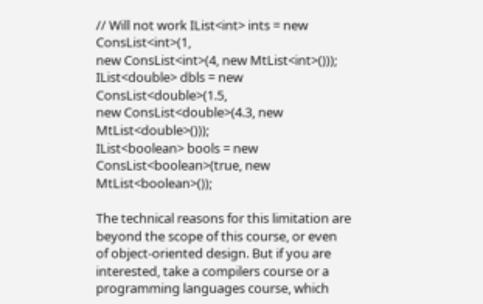// Will not work IList<int> ints = new ConsList<int>(1,
new ConsList<int>(4, new MtList<int>()));
IList<double> dbls = new ConsList<double>(1.5,
new ConsList<double>(4.3, new MtList<double>()));
IList<boolean> bools = new ConsList<boolean>(true, new MtList<boolean>());

The technical reasons for this limitation are beyond the scope of this course, or even of object-oriented design. But if you are interested, take a compilers course or a programming languages course, which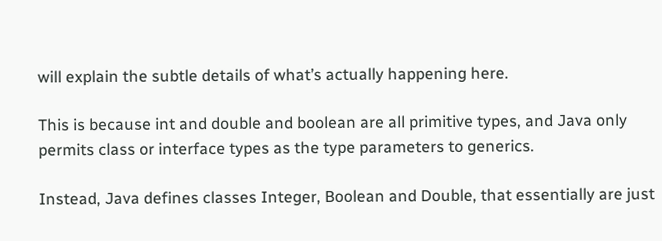will explain the subtle details of what’s actually happening here.

This is because int and double and boolean are all primitive types, and Java only permits class or interface types as the type parameters to generics.

Instead, Java defines classes Integer, Boolean and Double, that essentially are just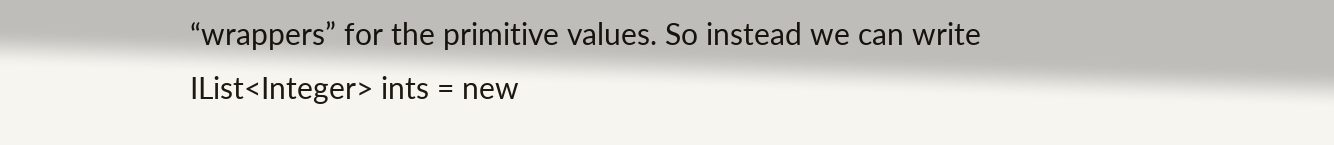“wrappers” for the primitive values. So instead we can write
IList<Integer> ints = new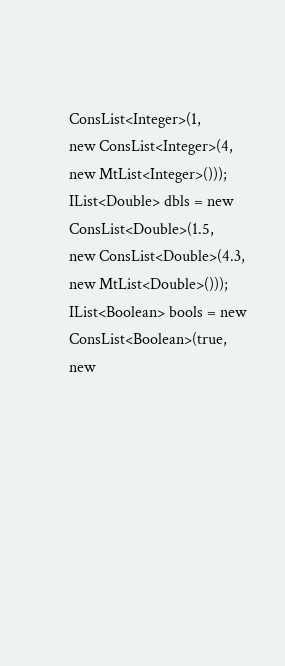ConsList<Integer>(1,
new ConsList<Integer>(4, new MtList<Integer>()));
IList<Double> dbls = new ConsList<Double>(1.5,
new ConsList<Double>(4.3, new MtList<Double>()));
IList<Boolean> bools = new ConsList<Boolean>(true, new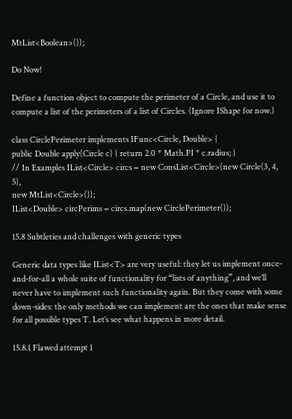MtList<Boolean>());

Do Now!

Define a function object to compute the perimeter of a Circle, and use it to compute a list of the perimeters of a list of Circles. (Ignore IShape for now.)

class CirclePerimeter implements IFunc<Circle, Double> {
public Double apply(Circle c) { return 2.0 * Math.PI * c.radius; }
// In Examples IList<Circle> circs = new ConsList<Circle>(new Circle(3, 4, 5),
new MtList<Circle>());
IList<Double> circPerims = circs.map(new CirclePerimeter());

15.8 Subtleties and challenges with generic types

Generic data types like IList<T> are very useful: they let us implement once-and-for-all a whole suite of functionality for “lists of anything”, and we’ll never have to implement such functionality again. But they come with some down-sides: the only methods we can implement are the ones that make sense for all possible types T. Let’s see what happens in more detail.

15.8.1 Flawed attempt 1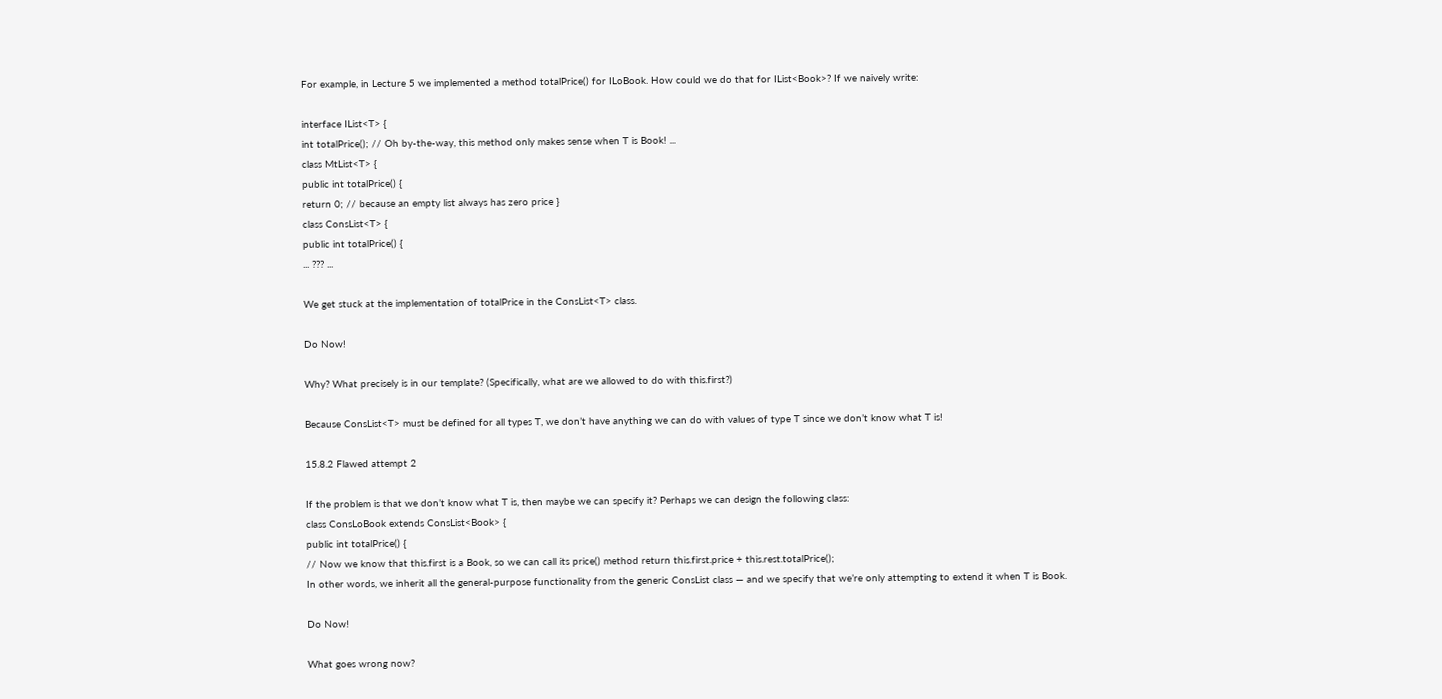For example, in Lecture 5 we implemented a method totalPrice() for ILoBook. How could we do that for IList<Book>? If we naively write:

interface IList<T> {
int totalPrice(); // Oh by-the-way, this method only makes sense when T is Book! ...
class MtList<T> {
public int totalPrice() {
return 0; // because an empty list always has zero price }
class ConsList<T> {
public int totalPrice() {
... ??? ...

We get stuck at the implementation of totalPrice in the ConsList<T> class.

Do Now!

Why? What precisely is in our template? (Specifically, what are we allowed to do with this.first?)

Because ConsList<T> must be defined for all types T, we don’t have anything we can do with values of type T since we don’t know what T is!

15.8.2 Flawed attempt 2

If the problem is that we don’t know what T is, then maybe we can specify it? Perhaps we can design the following class:
class ConsLoBook extends ConsList<Book> {
public int totalPrice() {
// Now we know that this.first is a Book, so we can call its price() method return this.first.price + this.rest.totalPrice();
In other words, we inherit all the general-purpose functionality from the generic ConsList class — and we specify that we’re only attempting to extend it when T is Book.

Do Now!

What goes wrong now?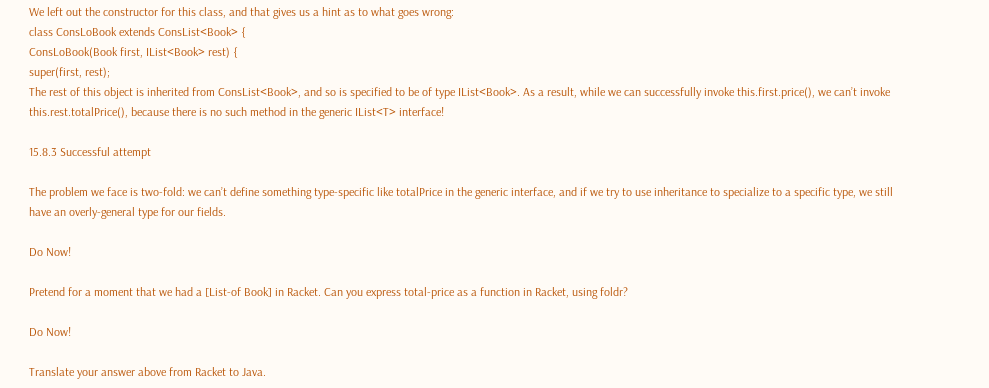We left out the constructor for this class, and that gives us a hint as to what goes wrong:
class ConsLoBook extends ConsList<Book> {
ConsLoBook(Book first, IList<Book> rest) {
super(first, rest);
The rest of this object is inherited from ConsList<Book>, and so is specified to be of type IList<Book>. As a result, while we can successfully invoke this.first.price(), we can’t invoke this.rest.totalPrice(), because there is no such method in the generic IList<T> interface!

15.8.3 Successful attempt

The problem we face is two-fold: we can’t define something type-specific like totalPrice in the generic interface, and if we try to use inheritance to specialize to a specific type, we still have an overly-general type for our fields.

Do Now!

Pretend for a moment that we had a [List-of Book] in Racket. Can you express total-price as a function in Racket, using foldr?

Do Now!

Translate your answer above from Racket to Java.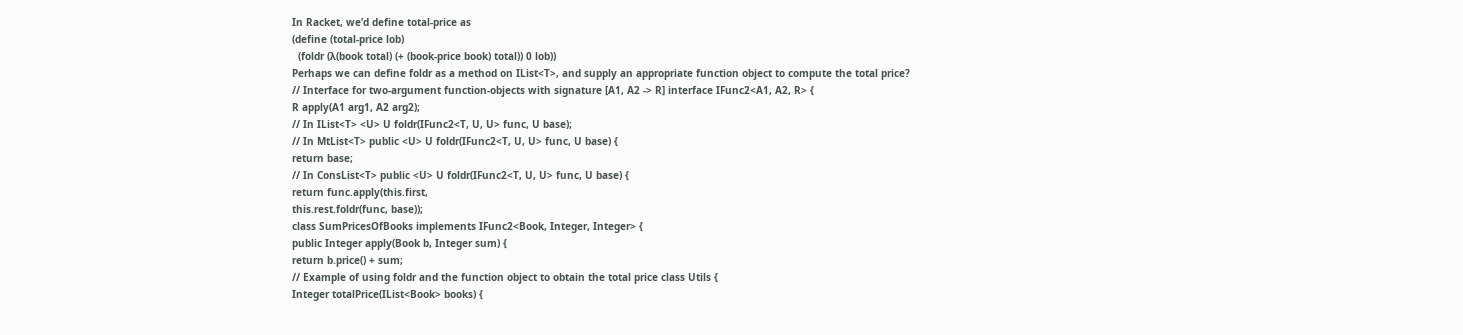In Racket, we’d define total-price as
(define (total-price lob)
  (foldr (λ(book total) (+ (book-price book) total)) 0 lob))
Perhaps we can define foldr as a method on IList<T>, and supply an appropriate function object to compute the total price?
// Interface for two-argument function-objects with signature [A1, A2 -> R] interface IFunc2<A1, A2, R> {
R apply(A1 arg1, A2 arg2);
// In IList<T> <U> U foldr(IFunc2<T, U, U> func, U base);
// In MtList<T> public <U> U foldr(IFunc2<T, U, U> func, U base) {
return base;
// In ConsList<T> public <U> U foldr(IFunc2<T, U, U> func, U base) {
return func.apply(this.first,
this.rest.foldr(func, base));
class SumPricesOfBooks implements IFunc2<Book, Integer, Integer> {
public Integer apply(Book b, Integer sum) {
return b.price() + sum;
// Example of using foldr and the function object to obtain the total price class Utils {
Integer totalPrice(IList<Book> books) {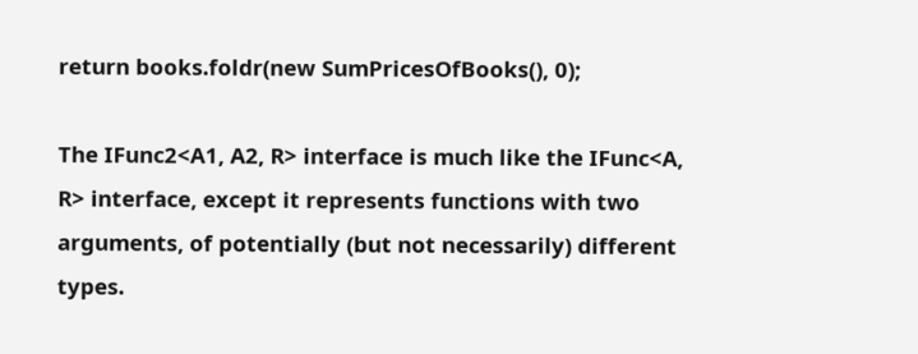return books.foldr(new SumPricesOfBooks(), 0);

The IFunc2<A1, A2, R> interface is much like the IFunc<A, R> interface, except it represents functions with two arguments, of potentially (but not necessarily) different types.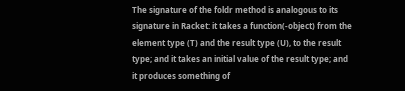The signature of the foldr method is analogous to its signature in Racket: it takes a function(-object) from the element type (T) and the result type (U), to the result type; and it takes an initial value of the result type; and it produces something of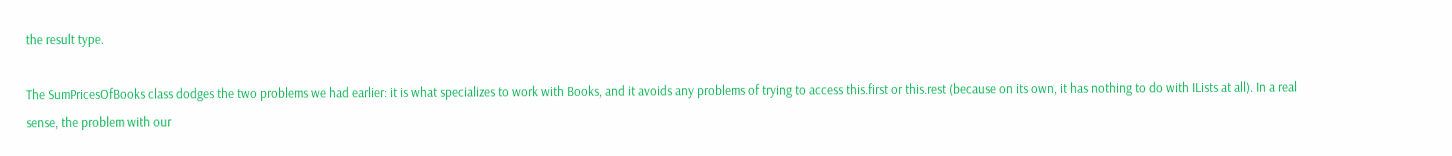the result type.

The SumPricesOfBooks class dodges the two problems we had earlier: it is what specializes to work with Books, and it avoids any problems of trying to access this.first or this.rest (because on its own, it has nothing to do with ILists at all). In a real sense, the problem with our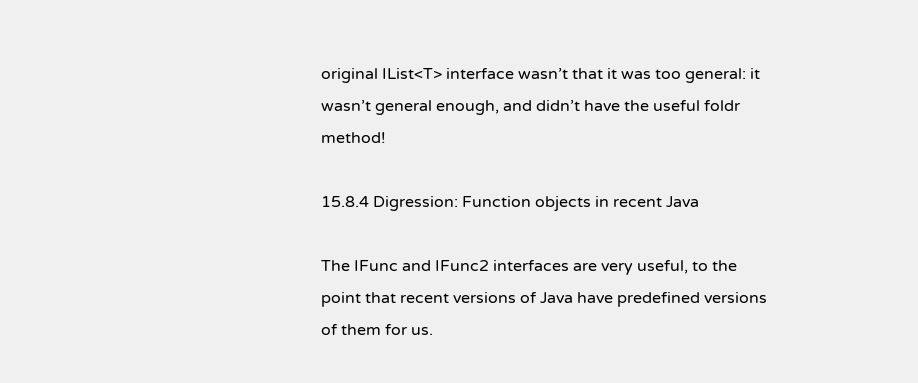original IList<T> interface wasn’t that it was too general: it wasn’t general enough, and didn’t have the useful foldr method!

15.8.4 Digression: Function objects in recent Java

The IFunc and IFunc2 interfaces are very useful, to the point that recent versions of Java have predefined versions of them for us.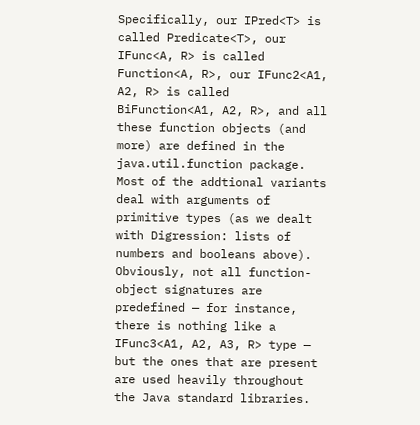Specifically, our IPred<T> is called Predicate<T>, our IFunc<A, R> is called Function<A, R>, our IFunc2<A1, A2, R> is called BiFunction<A1, A2, R>, and all these function objects (and more) are defined in the java.util.function package. Most of the addtional variants deal with arguments of primitive types (as we dealt with Digression: lists of numbers and booleans above). Obviously, not all function-object signatures are predefined — for instance, there is nothing like a IFunc3<A1, A2, A3, R> type — but the ones that are present are used heavily throughout the Java standard libraries.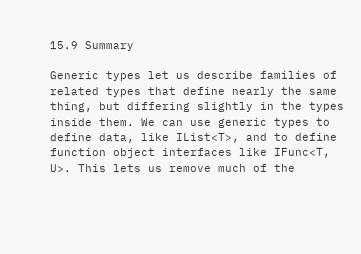15.9 Summary

Generic types let us describe families of related types that define nearly the same thing, but differing slightly in the types inside them. We can use generic types to define data, like IList<T>, and to define function object interfaces like IFunc<T, U>. This lets us remove much of the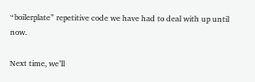“boilerplate” repetitive code we have had to deal with up until now.

Next time, we’ll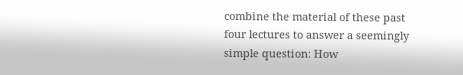combine the material of these past four lectures to answer a seemingly simple question: How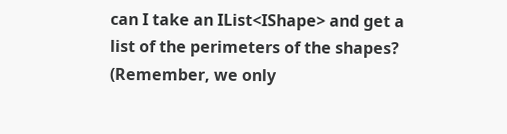can I take an IList<IShape> and get a list of the perimeters of the shapes? (Remember, we only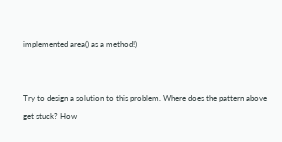implemented area() as a method!)


Try to design a solution to this problem. Where does the pattern above get stuck? How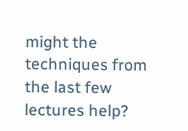might the techniques from the last few lectures help?